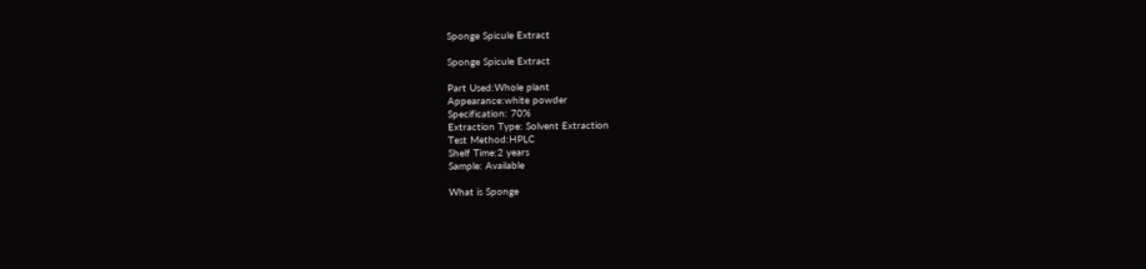Sponge Spicule Extract

Sponge Spicule Extract

Part Used:Whole plant
Appearance:white powder
Specification: 70%
Extraction Type: Solvent Extraction
Test Method:HPLC
Shelf Time:2 years
Sample: Available

What is Sponge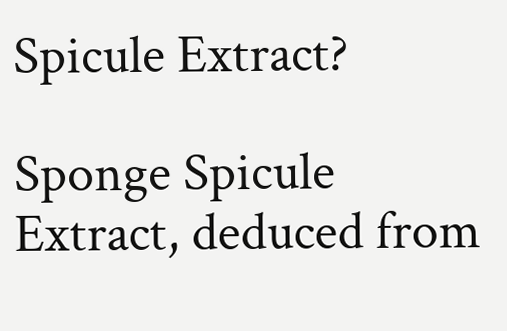Spicule Extract?

Sponge Spicule Extract, deduced from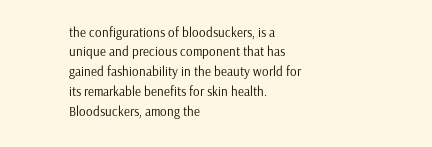the configurations of bloodsuckers, is a unique and precious component that has gained fashionability in the beauty world for its remarkable benefits for skin health. Bloodsuckers, among the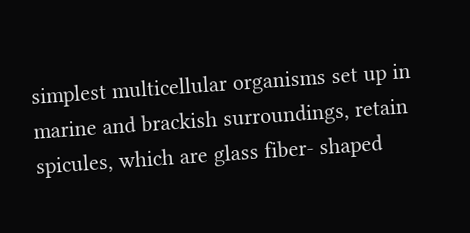simplest multicellular organisms set up in marine and brackish surroundings, retain spicules, which are glass fiber- shaped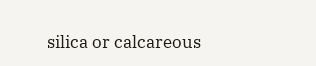silica or calcareous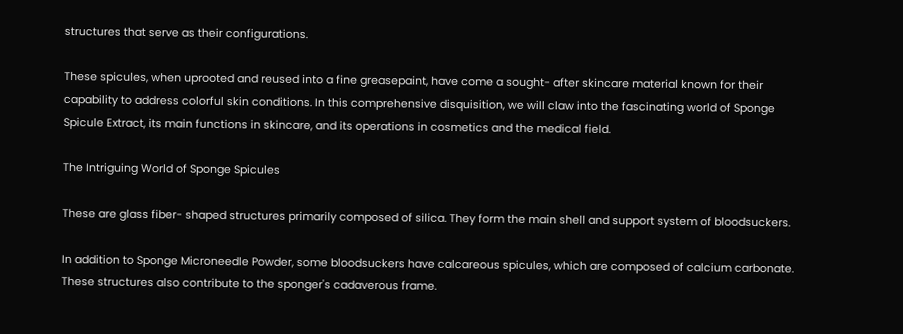structures that serve as their configurations.

These spicules, when uprooted and reused into a fine greasepaint, have come a sought- after skincare material known for their capability to address colorful skin conditions. In this comprehensive disquisition, we will claw into the fascinating world of Sponge Spicule Extract, its main functions in skincare, and its operations in cosmetics and the medical field.

The Intriguing World of Sponge Spicules

These are glass fiber- shaped structures primarily composed of silica. They form the main shell and support system of bloodsuckers.

In addition to Sponge Microneedle Powder, some bloodsuckers have calcareous spicules, which are composed of calcium carbonate. These structures also contribute to the sponger's cadaverous frame.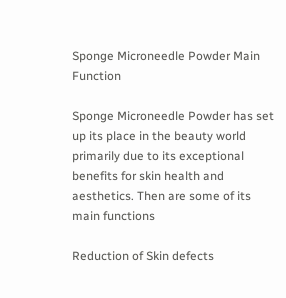Sponge Microneedle Powder Main Function

Sponge Microneedle Powder has set up its place in the beauty world primarily due to its exceptional benefits for skin health and aesthetics. Then are some of its main functions

Reduction of Skin defects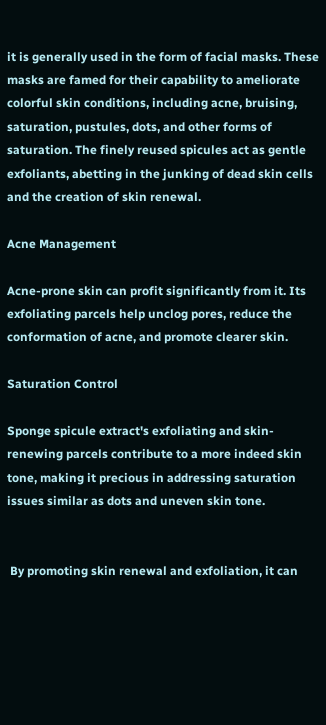it is generally used in the form of facial masks. These masks are famed for their capability to ameliorate colorful skin conditions, including acne, bruising, saturation, pustules, dots, and other forms of saturation. The finely reused spicules act as gentle exfoliants, abetting in the junking of dead skin cells and the creation of skin renewal.

Acne Management

Acne-prone skin can profit significantly from it. Its exfoliating parcels help unclog pores, reduce the conformation of acne, and promote clearer skin.

Saturation Control

Sponge spicule extract's exfoliating and skin- renewing parcels contribute to a more indeed skin tone, making it precious in addressing saturation issues similar as dots and uneven skin tone.


 By promoting skin renewal and exfoliation, it can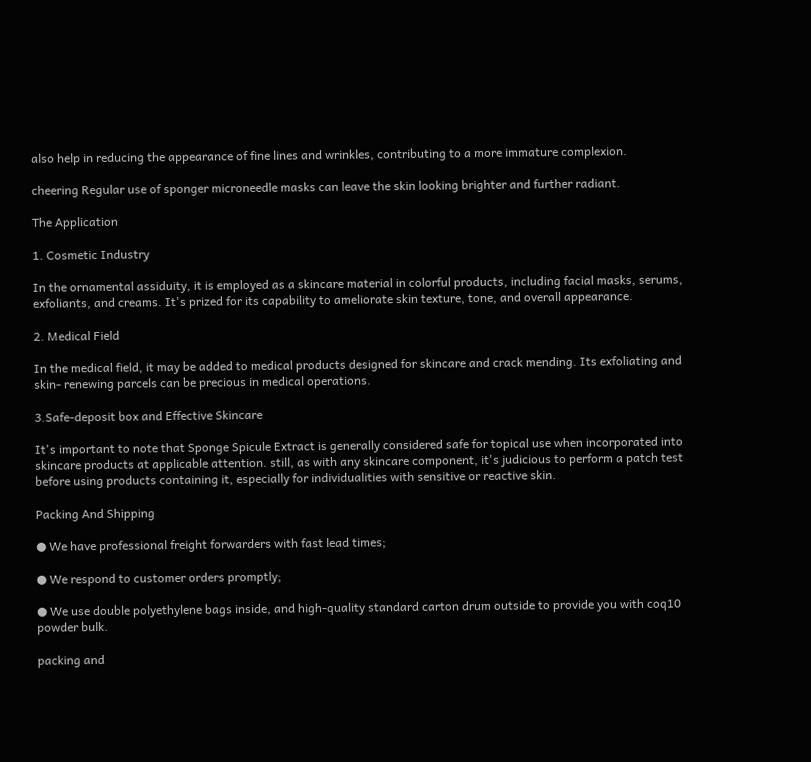also help in reducing the appearance of fine lines and wrinkles, contributing to a more immature complexion.

cheering Regular use of sponger microneedle masks can leave the skin looking brighter and further radiant.

The Application

1. Cosmetic Industry

In the ornamental assiduity, it is employed as a skincare material in colorful products, including facial masks, serums, exfoliants, and creams. It's prized for its capability to ameliorate skin texture, tone, and overall appearance.

2. Medical Field

In the medical field, it may be added to medical products designed for skincare and crack mending. Its exfoliating and skin- renewing parcels can be precious in medical operations.

3.Safe-deposit box and Effective Skincare

It's important to note that Sponge Spicule Extract is generally considered safe for topical use when incorporated into skincare products at applicable attention. still, as with any skincare component, it's judicious to perform a patch test before using products containing it, especially for individualities with sensitive or reactive skin.

Packing And Shipping

● We have professional freight forwarders with fast lead times;

● We respond to customer orders promptly;

● We use double polyethylene bags inside, and high-quality standard carton drum outside to provide you with coq10 powder bulk.

packing and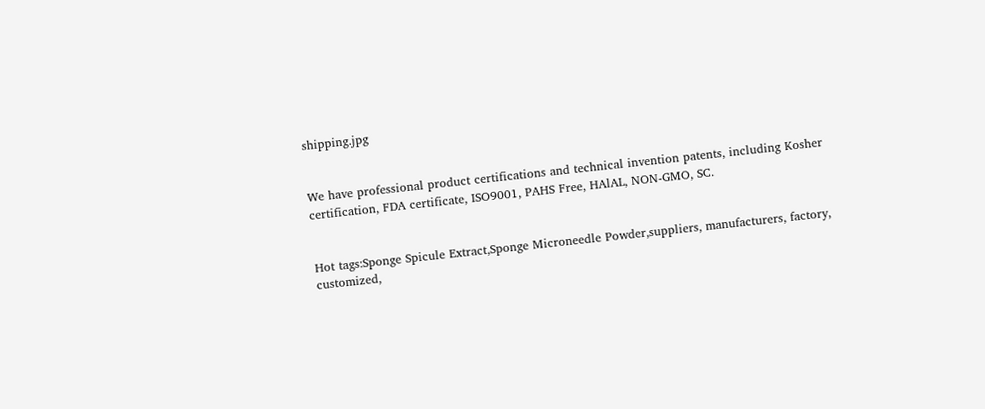shipping.jpg


We have professional product certifications and technical invention patents, including Kosher certification, FDA certificate, ISO9001, PAHS Free, HAlAL, NON-GMO, SC.


Hot tags:Sponge Spicule Extract,Sponge Microneedle Powder,suppliers, manufacturers, factory, customized,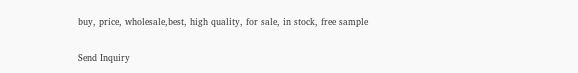buy, price, wholesale,best, high quality, for sale, in stock, free sample

Send Inquiry